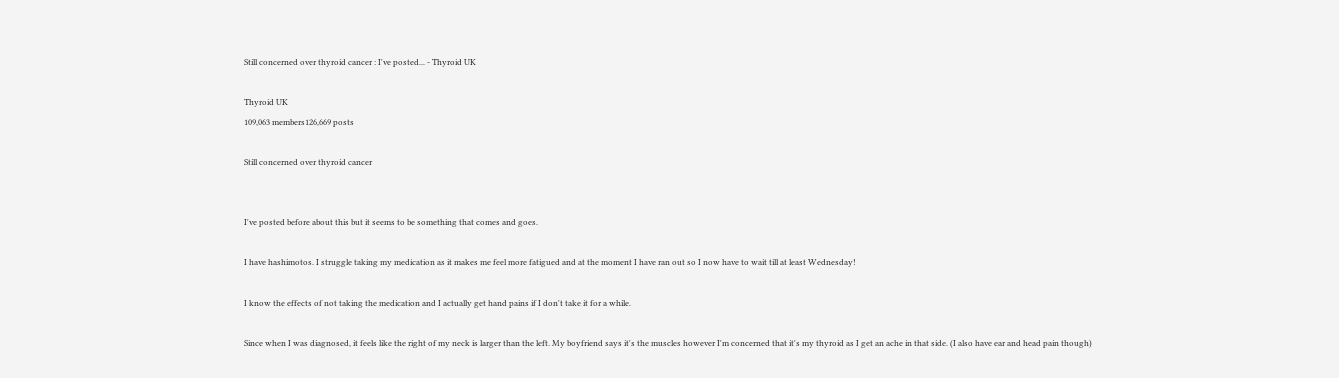Still concerned over thyroid cancer : I've posted... - Thyroid UK

Thyroid UK
109,063 members126,669 posts

Still concerned over thyroid cancer


I've posted before about this but it seems to be something that comes and goes.

I have hashimotos. I struggle taking my medication as it makes me feel more fatigued and at the moment I have ran out so I now have to wait till at least Wednesday!

I know the effects of not taking the medication and I actually get hand pains if I don't take it for a while.

Since when I was diagnosed, it feels like the right of my neck is larger than the left. My boyfriend says it's the muscles however I'm concerned that it's my thyroid as I get an ache in that side. (I also have ear and head pain though)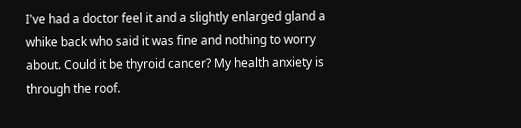I've had a doctor feel it and a slightly enlarged gland a whike back who said it was fine and nothing to worry about. Could it be thyroid cancer? My health anxiety is through the roof.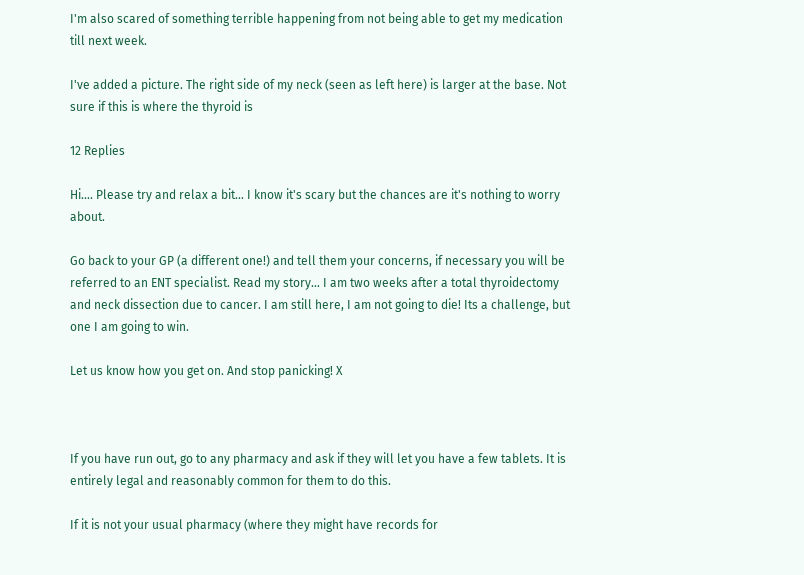I'm also scared of something terrible happening from not being able to get my medication till next week.

I've added a picture. The right side of my neck (seen as left here) is larger at the base. Not sure if this is where the thyroid is

12 Replies

Hi.... Please try and relax a bit... I know it's scary but the chances are it's nothing to worry about.

Go back to your GP (a different one!) and tell them your concerns, if necessary you will be referred to an ENT specialist. Read my story... I am two weeks after a total thyroidectomy and neck dissection due to cancer. I am still here, I am not going to die! Its a challenge, but one I am going to win.

Let us know how you get on. And stop panicking! X



If you have run out, go to any pharmacy and ask if they will let you have a few tablets. It is entirely legal and reasonably common for them to do this.

If it is not your usual pharmacy (where they might have records for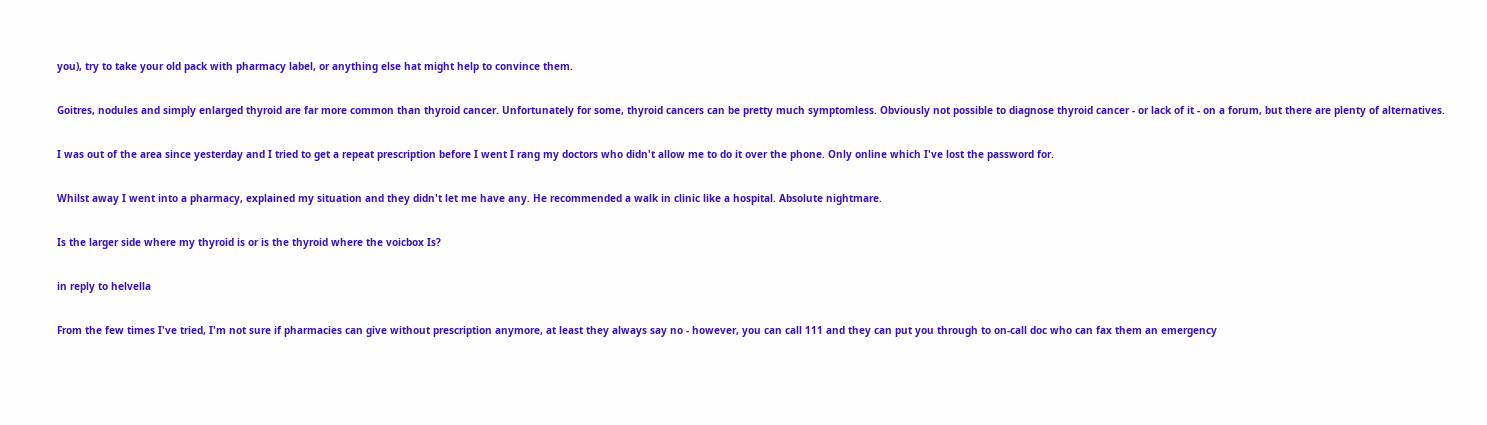you), try to take your old pack with pharmacy label, or anything else hat might help to convince them.

Goitres, nodules and simply enlarged thyroid are far more common than thyroid cancer. Unfortunately for some, thyroid cancers can be pretty much symptomless. Obviously not possible to diagnose thyroid cancer - or lack of it - on a forum, but there are plenty of alternatives.

I was out of the area since yesterday and I tried to get a repeat prescription before I went I rang my doctors who didn't allow me to do it over the phone. Only online which I've lost the password for.

Whilst away I went into a pharmacy, explained my situation and they didn't let me have any. He recommended a walk in clinic like a hospital. Absolute nightmare.

Is the larger side where my thyroid is or is the thyroid where the voicbox Is?

in reply to helvella

From the few times I've tried, I'm not sure if pharmacies can give without prescription anymore, at least they always say no - however, you can call 111 and they can put you through to on-call doc who can fax them an emergency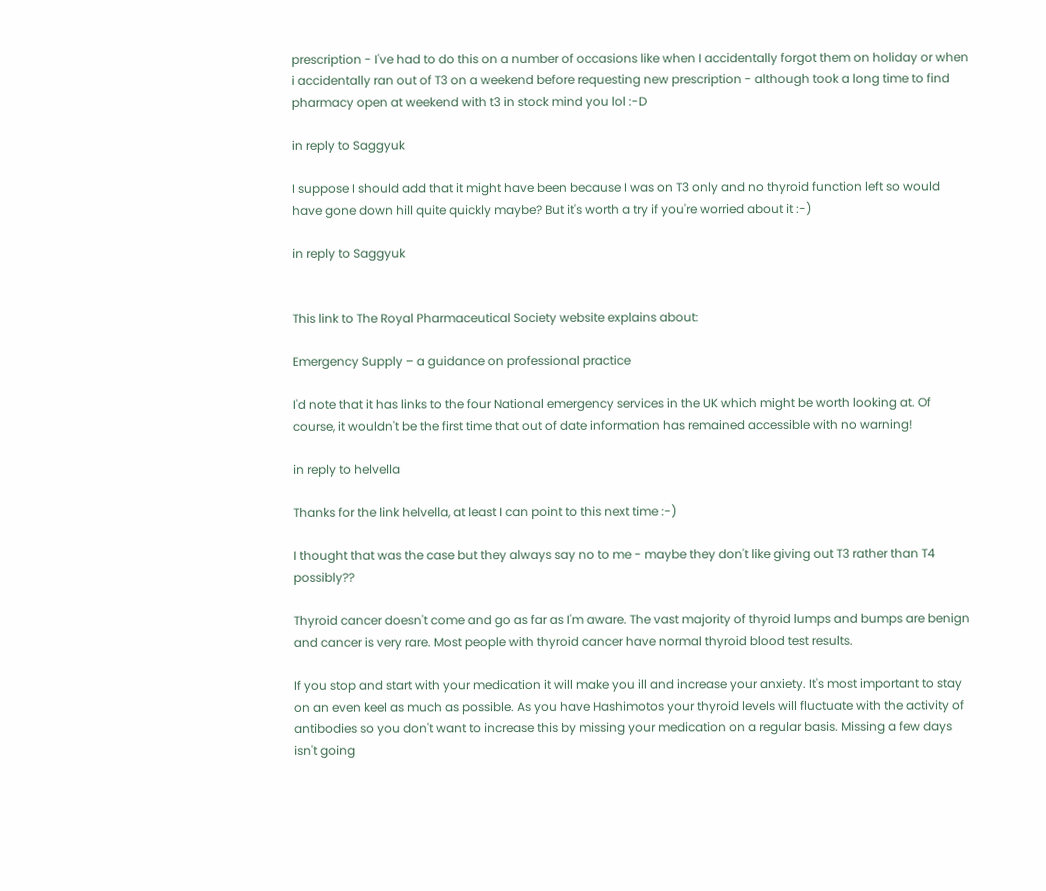prescription - I've had to do this on a number of occasions like when I accidentally forgot them on holiday or when i accidentally ran out of T3 on a weekend before requesting new prescription - although took a long time to find pharmacy open at weekend with t3 in stock mind you lol :-D

in reply to Saggyuk

I suppose I should add that it might have been because I was on T3 only and no thyroid function left so would have gone down hill quite quickly maybe? But it's worth a try if you're worried about it :-)

in reply to Saggyuk


This link to The Royal Pharmaceutical Society website explains about:

Emergency Supply – a guidance on professional practice

I'd note that it has links to the four National emergency services in the UK which might be worth looking at. Of course, it wouldn't be the first time that out of date information has remained accessible with no warning!

in reply to helvella

Thanks for the link helvella, at least I can point to this next time :-)

I thought that was the case but they always say no to me - maybe they don't like giving out T3 rather than T4 possibly??

Thyroid cancer doesn't come and go as far as I'm aware. The vast majority of thyroid lumps and bumps are benign and cancer is very rare. Most people with thyroid cancer have normal thyroid blood test results.

If you stop and start with your medication it will make you ill and increase your anxiety. It's most important to stay on an even keel as much as possible. As you have Hashimotos your thyroid levels will fluctuate with the activity of antibodies so you don't want to increase this by missing your medication on a regular basis. Missing a few days isn't going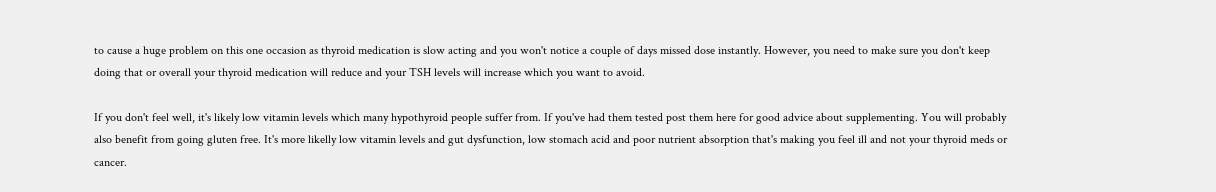to cause a huge problem on this one occasion as thyroid medication is slow acting and you won't notice a couple of days missed dose instantly. However, you need to make sure you don't keep doing that or overall your thyroid medication will reduce and your TSH levels will increase which you want to avoid.

If you don't feel well, it's likely low vitamin levels which many hypothyroid people suffer from. If you've had them tested post them here for good advice about supplementing. You will probably also benefit from going gluten free. It's more likelly low vitamin levels and gut dysfunction, low stomach acid and poor nutrient absorption that's making you feel ill and not your thyroid meds or cancer.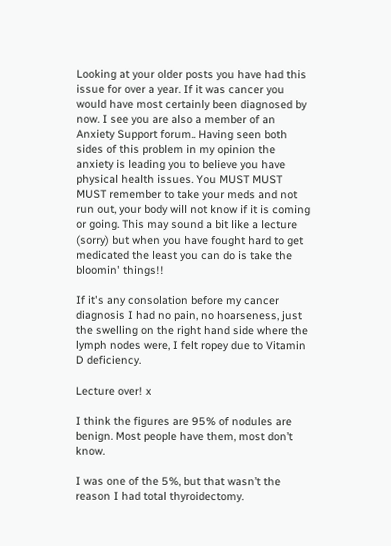Looking at your older posts you have had this issue for over a year. If it was cancer you would have most certainly been diagnosed by now. I see you are also a member of an Anxiety Support forum.. Having seen both sides of this problem in my opinion the anxiety is leading you to believe you have physical health issues. You MUST MUST MUST remember to take your meds and not run out, your body will not know if it is coming or going. This may sound a bit like a lecture (sorry) but when you have fought hard to get medicated the least you can do is take the bloomin' things!!

If it's any consolation before my cancer diagnosis I had no pain, no hoarseness, just the swelling on the right hand side where the lymph nodes were, I felt ropey due to Vitamin D deficiency.

Lecture over! x

I think the figures are 95% of nodules are benign. Most people have them, most don’t know.

I was one of the 5%, but that wasn’t the reason I had total thyroidectomy.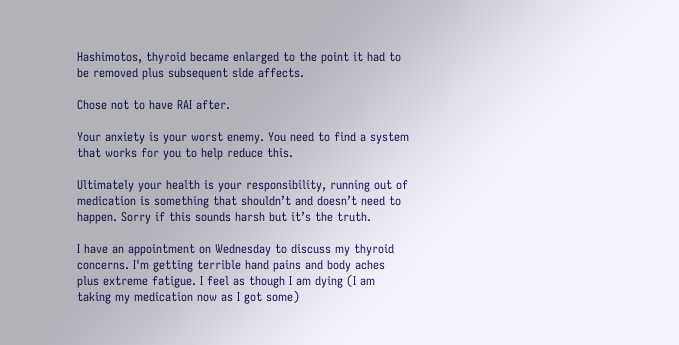Hashimotos, thyroid became enlarged to the point it had to be removed plus subsequent side affects.

Chose not to have RAI after.

Your anxiety is your worst enemy. You need to find a system that works for you to help reduce this.

Ultimately your health is your responsibility, running out of medication is something that shouldn’t and doesn’t need to happen. Sorry if this sounds harsh but it’s the truth.

I have an appointment on Wednesday to discuss my thyroid concerns. I'm getting terrible hand pains and body aches plus extreme fatigue. I feel as though I am dying (I am taking my medication now as I got some)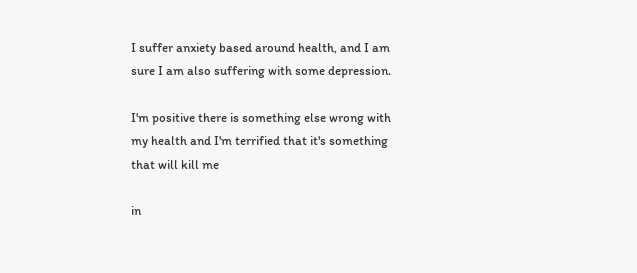I suffer anxiety based around health, and I am sure I am also suffering with some depression.

I'm positive there is something else wrong with my health and I'm terrified that it's something that will kill me

in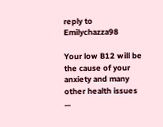reply to Emilychazza98

Your low B12 will be the cause of your anxiety and many other health issues ...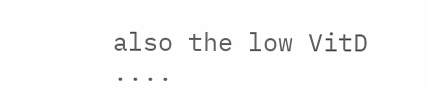also the low VitD ....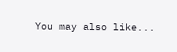You may also like...